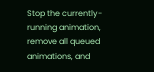Stop the currently-running animation, remove all queued animations, and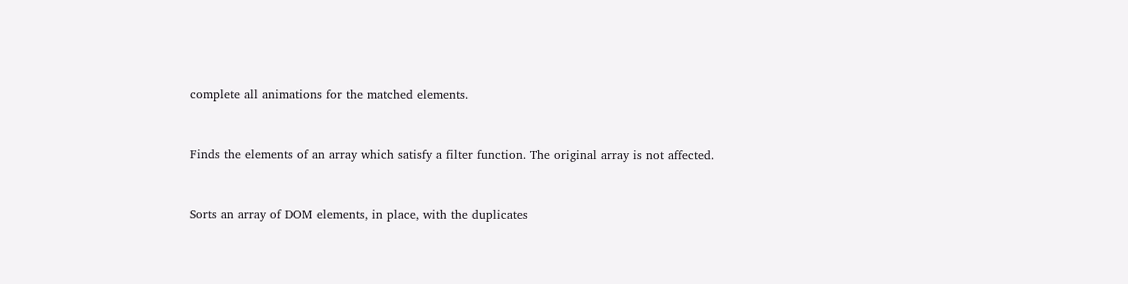complete all animations for the matched elements.


Finds the elements of an array which satisfy a filter function. The original array is not affected.


Sorts an array of DOM elements, in place, with the duplicates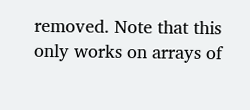removed. Note that this only works on arrays of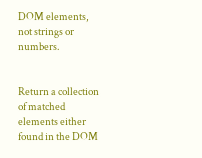DOM elements, not strings or numbers.


Return a collection of matched elements either found in the DOM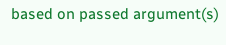based on passed argument(s)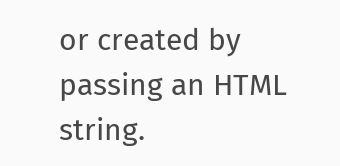or created by passing an HTML string.